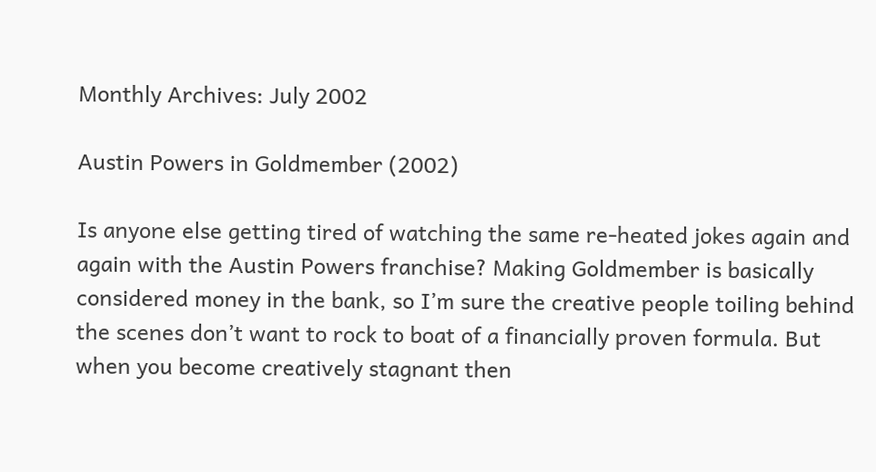Monthly Archives: July 2002

Austin Powers in Goldmember (2002)

Is anyone else getting tired of watching the same re-heated jokes again and again with the Austin Powers franchise? Making Goldmember is basically considered money in the bank, so I’m sure the creative people toiling behind the scenes don’t want to rock to boat of a financially proven formula. But when you become creatively stagnant then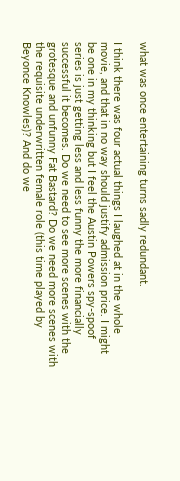what was once entertaining turns sadly redundant.

I think there was four actual things I laughed at in the whole movie, and that in no way should justify admission price. I might be one in my thinking but I feel the Austin Powers spy-spoof series is just getting less and less funny the more financially successful it becomes. Do we need to see more scenes with the grotesque and unfunny Fat Bastard? Do we need more scenes with the requisite underwritten female role (this time played by Beyonce Knowles)? And do we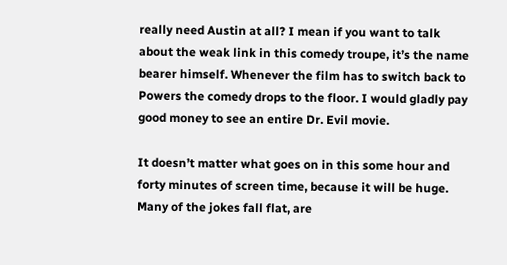really need Austin at all? I mean if you want to talk about the weak link in this comedy troupe, it’s the name bearer himself. Whenever the film has to switch back to Powers the comedy drops to the floor. I would gladly pay good money to see an entire Dr. Evil movie.

It doesn’t matter what goes on in this some hour and forty minutes of screen time, because it will be huge. Many of the jokes fall flat, are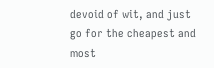devoid of wit, and just go for the cheapest and most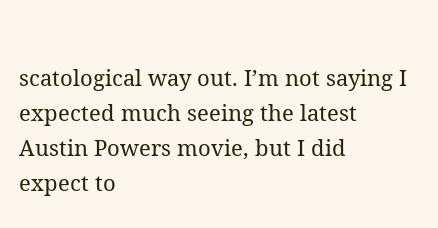scatological way out. I’m not saying I expected much seeing the latest Austin Powers movie, but I did expect to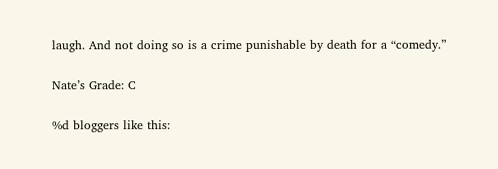laugh. And not doing so is a crime punishable by death for a “comedy.”

Nate’s Grade: C

%d bloggers like this: